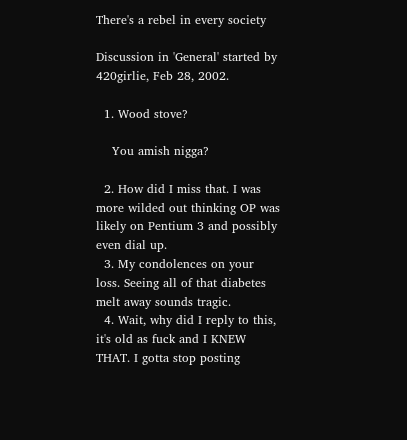There's a rebel in every society

Discussion in 'General' started by 420girlie, Feb 28, 2002.

  1. Wood stove?

    You amish nigga?

  2. How did I miss that. I was more wilded out thinking OP was likely on Pentium 3 and possibly even dial up.
  3. My condolences on your loss. Seeing all of that diabetes melt away sounds tragic.
  4. Wait, why did I reply to this, it's old as fuck and I KNEW THAT. I gotta stop posting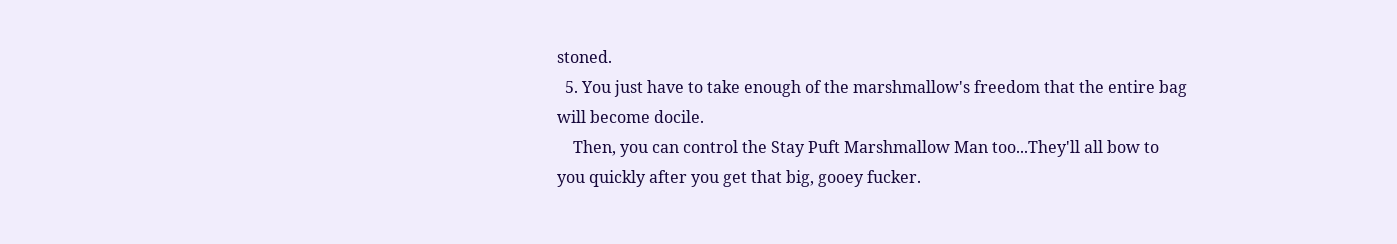stoned.
  5. You just have to take enough of the marshmallow's freedom that the entire bag will become docile.
    Then, you can control the Stay Puft Marshmallow Man too...They'll all bow to you quickly after you get that big, gooey fucker.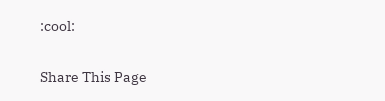:cool:

Share This Page